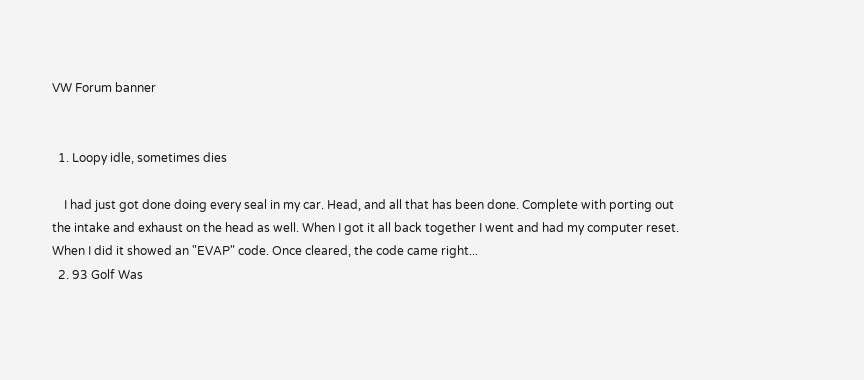VW Forum banner


  1. Loopy idle, sometimes dies

    I had just got done doing every seal in my car. Head, and all that has been done. Complete with porting out the intake and exhaust on the head as well. When I got it all back together I went and had my computer reset. When I did it showed an "EVAP" code. Once cleared, the code came right...
  2. 93 Golf Was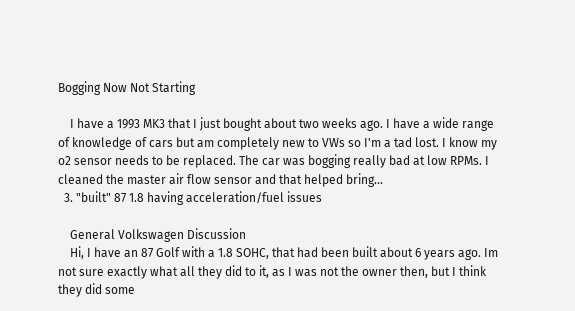Bogging Now Not Starting

    I have a 1993 MK3 that I just bought about two weeks ago. I have a wide range of knowledge of cars but am completely new to VWs so I'm a tad lost. I know my o2 sensor needs to be replaced. The car was bogging really bad at low RPMs. I cleaned the master air flow sensor and that helped bring...
  3. "built" 87 1.8 having acceleration/fuel issues

    General Volkswagen Discussion
    Hi, I have an 87 Golf with a 1.8 SOHC, that had been built about 6 years ago. Im not sure exactly what all they did to it, as I was not the owner then, but I think they did some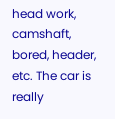head work, camshaft, bored, header, etc. The car is really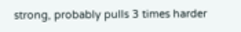strong, probably pulls 3 times harder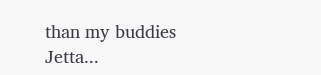than my buddies Jetta...